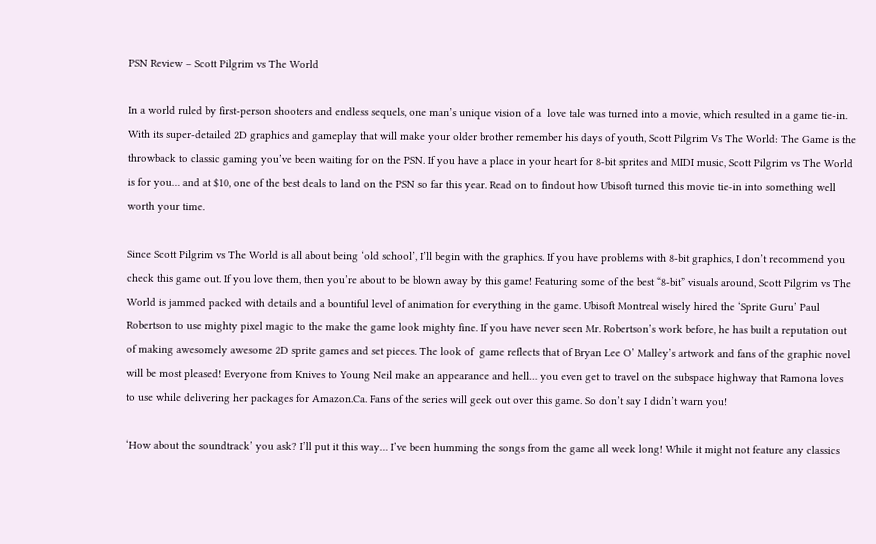PSN Review – Scott Pilgrim vs The World

In a world ruled by first-person shooters and endless sequels, one man’s unique vision of a  love tale was turned into a movie, which resulted in a game tie-in. With its super-detailed 2D graphics and gameplay that will make your older brother remember his days of youth, Scott Pilgrim Vs The World: The Game is the throwback to classic gaming you’ve been waiting for on the PSN. If you have a place in your heart for 8-bit sprites and MIDI music, Scott Pilgrim vs The World is for you… and at $10, one of the best deals to land on the PSN so far this year. Read on to findout how Ubisoft turned this movie tie-in into something well worth your time.

Since Scott Pilgrim vs The World is all about being ‘old school’, I’ll begin with the graphics. If you have problems with 8-bit graphics, I don’t recommend you check this game out. If you love them, then you’re about to be blown away by this game! Featuring some of the best “8-bit” visuals around, Scott Pilgrim vs The World is jammed packed with details and a bountiful level of animation for everything in the game. Ubisoft Montreal wisely hired the ‘Sprite Guru’ Paul Robertson to use mighty pixel magic to the make the game look mighty fine. If you have never seen Mr. Robertson’s work before, he has built a reputation out of making awesomely awesome 2D sprite games and set pieces. The look of  game reflects that of Bryan Lee O’ Malley’s artwork and fans of the graphic novel will be most pleased! Everyone from Knives to Young Neil make an appearance and hell… you even get to travel on the subspace highway that Ramona loves to use while delivering her packages for Amazon.Ca. Fans of the series will geek out over this game. So don’t say I didn’t warn you!

‘How about the soundtrack’ you ask? I’ll put it this way… I’ve been humming the songs from the game all week long! While it might not feature any classics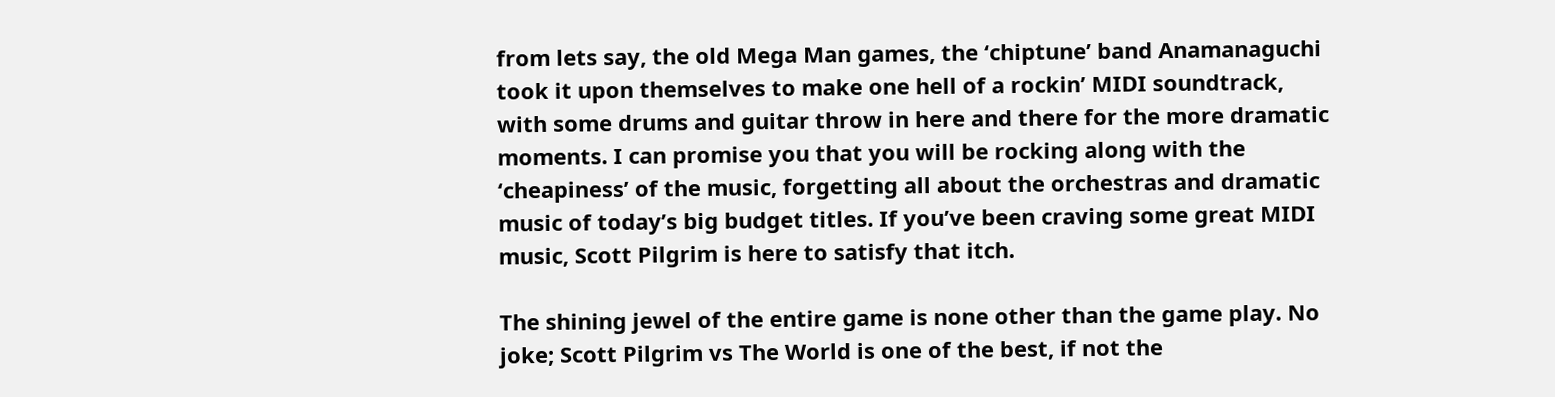from lets say, the old Mega Man games, the ‘chiptune’ band Anamanaguchi took it upon themselves to make one hell of a rockin’ MIDI soundtrack, with some drums and guitar throw in here and there for the more dramatic moments. I can promise you that you will be rocking along with the ‘cheapiness’ of the music, forgetting all about the orchestras and dramatic music of today’s big budget titles. If you’ve been craving some great MIDI music, Scott Pilgrim is here to satisfy that itch.

The shining jewel of the entire game is none other than the game play. No joke; Scott Pilgrim vs The World is one of the best, if not the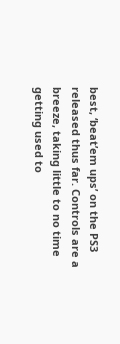best, ‘beat’em ups’ on the PS3 released thus far. Controls are a breeze, taking little to no time getting used to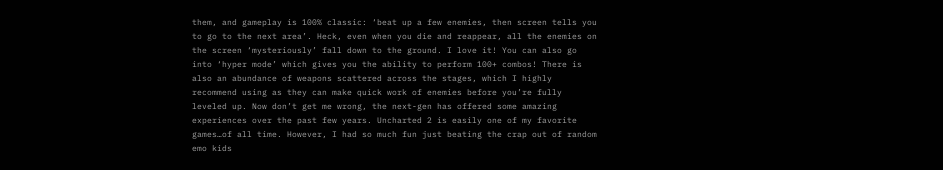them, and gameplay is 100% classic: ‘beat up a few enemies, then screen tells you to go to the next area’. Heck, even when you die and reappear, all the enemies on the screen ‘mysteriously’ fall down to the ground. I love it! You can also go into ‘hyper mode’ which gives you the ability to perform 100+ combos! There is also an abundance of weapons scattered across the stages, which I highly recommend using as they can make quick work of enemies before you’re fully leveled up. Now don’t get me wrong, the next-gen has offered some amazing experiences over the past few years. Uncharted 2 is easily one of my favorite games…of all time. However, I had so much fun just beating the crap out of random emo kids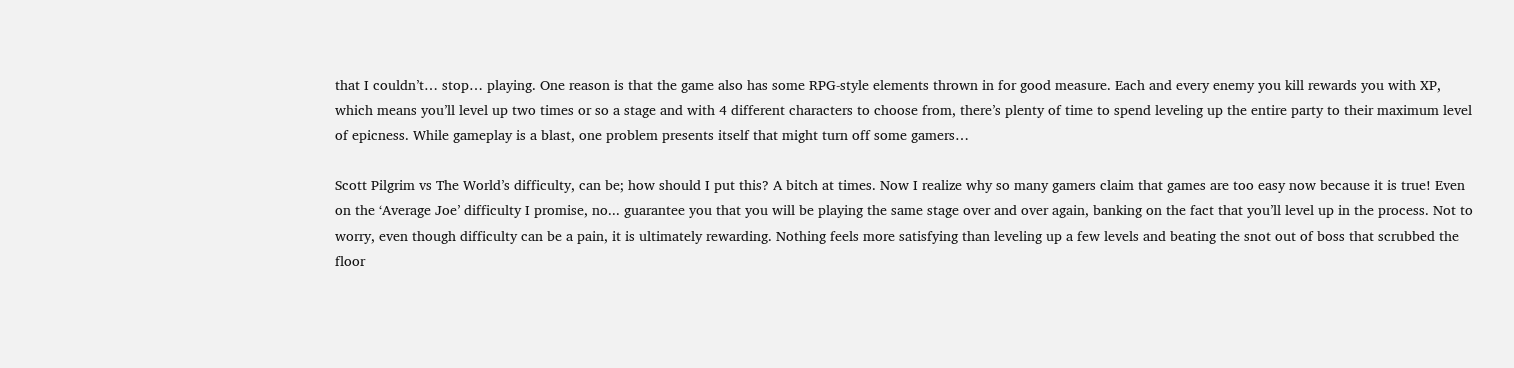that I couldn’t… stop… playing. One reason is that the game also has some RPG-style elements thrown in for good measure. Each and every enemy you kill rewards you with XP, which means you’ll level up two times or so a stage and with 4 different characters to choose from, there’s plenty of time to spend leveling up the entire party to their maximum level of epicness. While gameplay is a blast, one problem presents itself that might turn off some gamers…

Scott Pilgrim vs The World’s difficulty, can be; how should I put this? A bitch at times. Now I realize why so many gamers claim that games are too easy now because it is true! Even on the ‘Average Joe’ difficulty I promise, no... guarantee you that you will be playing the same stage over and over again, banking on the fact that you’ll level up in the process. Not to worry, even though difficulty can be a pain, it is ultimately rewarding. Nothing feels more satisfying than leveling up a few levels and beating the snot out of boss that scrubbed the floor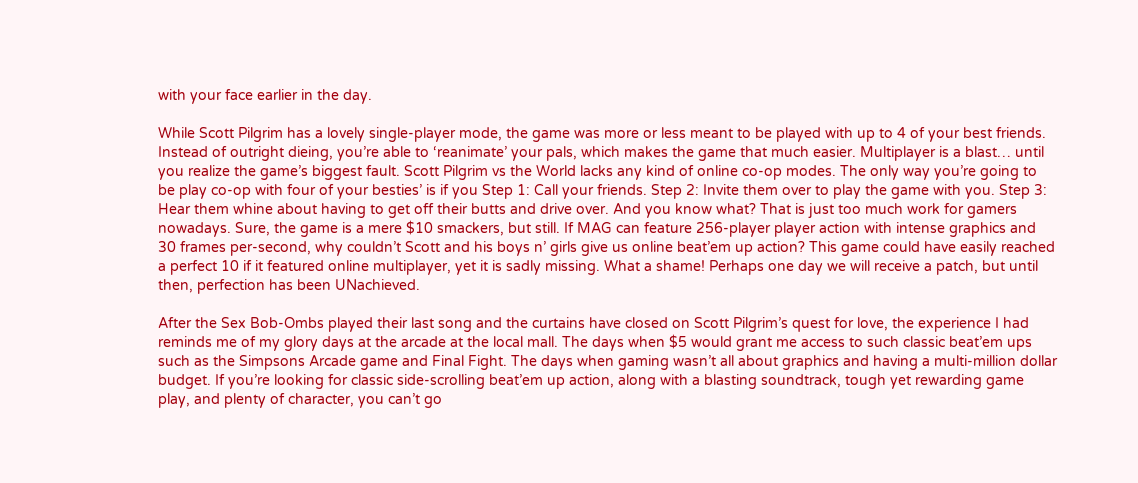with your face earlier in the day.

While Scott Pilgrim has a lovely single-player mode, the game was more or less meant to be played with up to 4 of your best friends. Instead of outright dieing, you’re able to ‘reanimate’ your pals, which makes the game that much easier. Multiplayer is a blast… until you realize the game’s biggest fault. Scott Pilgrim vs the World lacks any kind of online co-op modes. The only way you’re going to be play co-op with four of your besties’ is if you Step 1: Call your friends. Step 2: Invite them over to play the game with you. Step 3: Hear them whine about having to get off their butts and drive over. And you know what? That is just too much work for gamers nowadays. Sure, the game is a mere $10 smackers, but still. If MAG can feature 256-player player action with intense graphics and 30 frames per-second, why couldn’t Scott and his boys n’ girls give us online beat’em up action? This game could have easily reached a perfect 10 if it featured online multiplayer, yet it is sadly missing. What a shame! Perhaps one day we will receive a patch, but until then, perfection has been UNachieved.

After the Sex Bob-Ombs played their last song and the curtains have closed on Scott Pilgrim’s quest for love, the experience I had reminds me of my glory days at the arcade at the local mall. The days when $5 would grant me access to such classic beat’em ups such as the Simpsons Arcade game and Final Fight. The days when gaming wasn’t all about graphics and having a multi-million dollar budget. If you’re looking for classic side-scrolling beat’em up action, along with a blasting soundtrack, tough yet rewarding game play, and plenty of character, you can’t go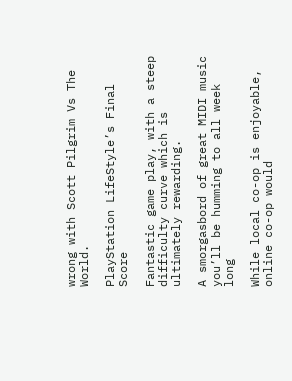wrong with Scott Pilgrim Vs The World.

PlayStation LifeStyle’s Final Score

Fantastic game play, with a steep difficulty curve which is ultimately rewarding.

A smorgasbord of great MIDI music you’ll be humming to all week long

While local co-op is enjoyable, online co-op would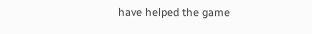have helped the game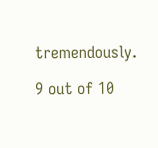tremendously.

9 out of 10